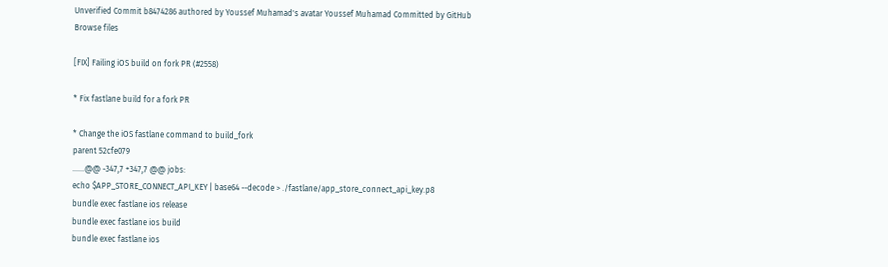Unverified Commit b8474286 authored by Youssef Muhamad's avatar Youssef Muhamad Committed by GitHub
Browse files

[FIX] Failing iOS build on fork PR (#2558)

* Fix fastlane build for a fork PR

* Change the iOS fastlane command to build_fork
parent 52cfe079
......@@ -347,7 +347,7 @@ jobs:
echo $APP_STORE_CONNECT_API_KEY | base64 --decode > ./fastlane/app_store_connect_api_key.p8
bundle exec fastlane ios release
bundle exec fastlane ios build
bundle exec fastlane ios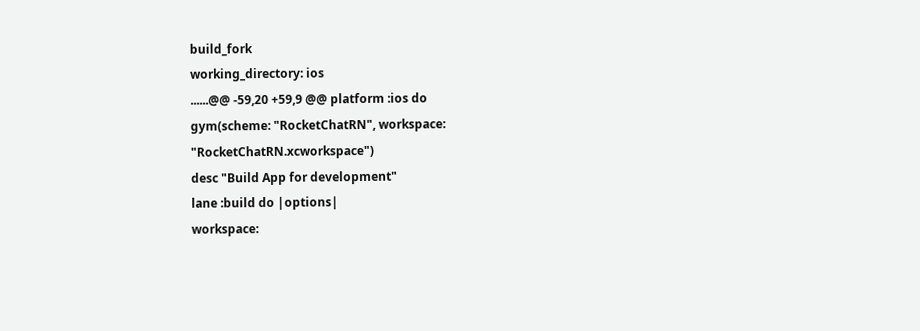build_fork
working_directory: ios
......@@ -59,20 +59,9 @@ platform :ios do
gym(scheme: "RocketChatRN", workspace: "RocketChatRN.xcworkspace")
desc "Build App for development"
lane :build do |options|
workspace: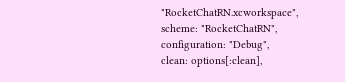"RocketChatRN.xcworkspace",
scheme: "RocketChatRN",
configuration: "Debug",
clean: options[:clean],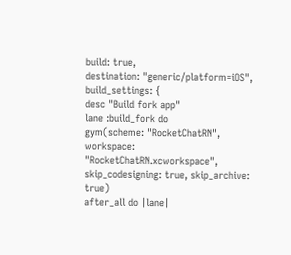build: true,
destination: "generic/platform=iOS",
build_settings: {
desc "Build fork app"
lane :build_fork do
gym(scheme: "RocketChatRN", workspace: "RocketChatRN.xcworkspace", skip_codesigning: true, skip_archive: true)
after_all do |lane|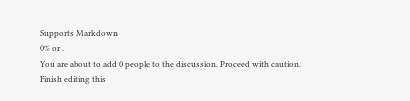Supports Markdown
0% or .
You are about to add 0 people to the discussion. Proceed with caution.
Finish editing this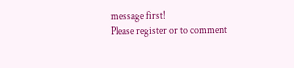message first!
Please register or to comment